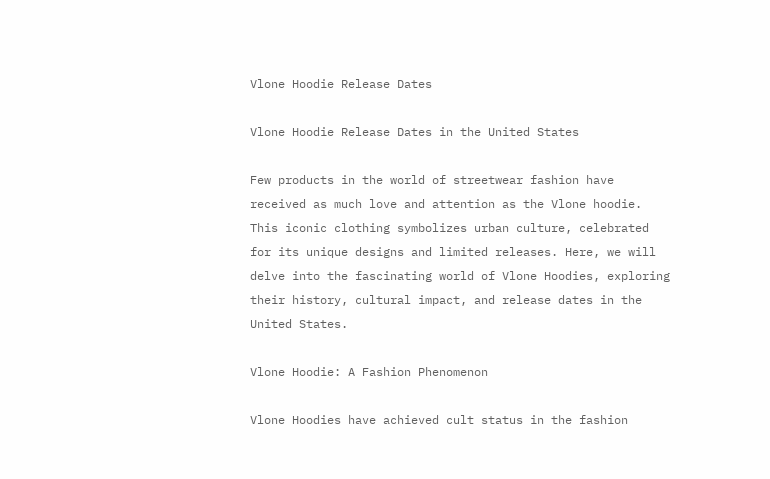Vlone Hoodie Release Dates

Vlone Hoodie Release Dates in the United States

Few products in the world of streetwear fashion have received as much love and attention as the Vlone hoodie. This iconic clothing symbolizes urban culture, celebrated for its unique designs and limited releases. Here, we will delve into the fascinating world of Vlone Hoodies, exploring their history, cultural impact, and release dates in the United States.

Vlone Hoodie: A Fashion Phenomenon

Vlone Hoodies have achieved cult status in the fashion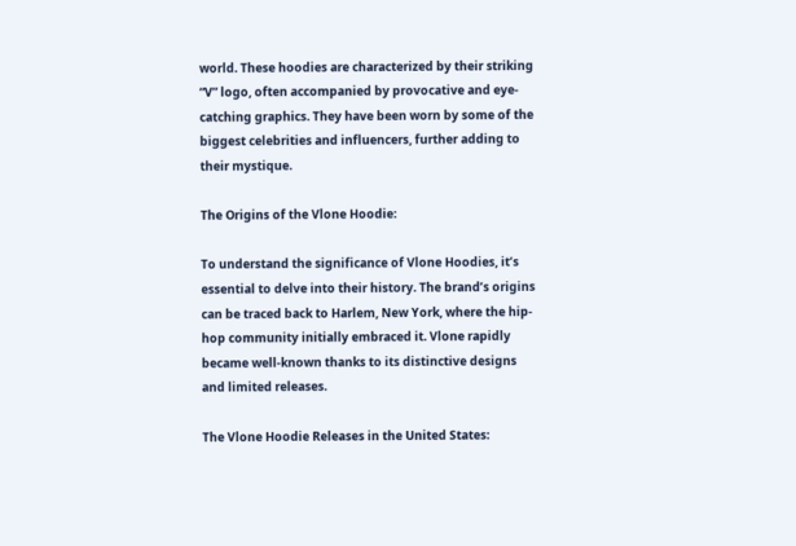world. These hoodies are characterized by their striking “V” logo, often accompanied by provocative and eye-catching graphics. They have been worn by some of the biggest celebrities and influencers, further adding to their mystique.

The Origins of the Vlone Hoodie:

To understand the significance of Vlone Hoodies, it’s essential to delve into their history. The brand’s origins can be traced back to Harlem, New York, where the hip-hop community initially embraced it. Vlone rapidly became well-known thanks to its distinctive designs and limited releases.

The Vlone Hoodie Releases in the United States: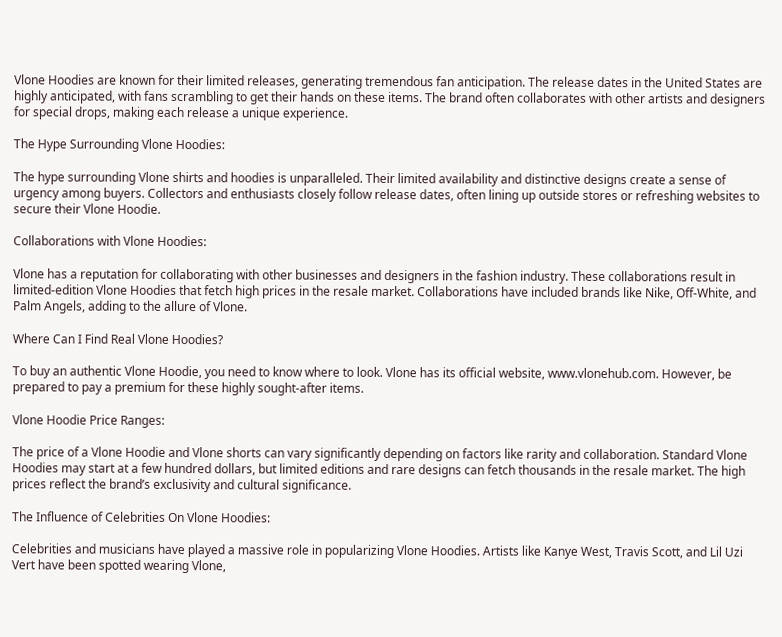Vlone Hoodies are known for their limited releases, generating tremendous fan anticipation. The release dates in the United States are highly anticipated, with fans scrambling to get their hands on these items. The brand often collaborates with other artists and designers for special drops, making each release a unique experience.

The Hype Surrounding Vlone Hoodies:

The hype surrounding Vlone shirts and hoodies is unparalleled. Their limited availability and distinctive designs create a sense of urgency among buyers. Collectors and enthusiasts closely follow release dates, often lining up outside stores or refreshing websites to secure their Vlone Hoodie.

Collaborations with Vlone Hoodies:

Vlone has a reputation for collaborating with other businesses and designers in the fashion industry. These collaborations result in limited-edition Vlone Hoodies that fetch high prices in the resale market. Collaborations have included brands like Nike, Off-White, and Palm Angels, adding to the allure of Vlone.

Where Can I Find Real Vlone Hoodies?

To buy an authentic Vlone Hoodie, you need to know where to look. Vlone has its official website, www.vlonehub.com. However, be prepared to pay a premium for these highly sought-after items.

Vlone Hoodie Price Ranges:

The price of a Vlone Hoodie and Vlone shorts can vary significantly depending on factors like rarity and collaboration. Standard Vlone Hoodies may start at a few hundred dollars, but limited editions and rare designs can fetch thousands in the resale market. The high prices reflect the brand’s exclusivity and cultural significance.

The Influence of Celebrities On Vlone Hoodies:

Celebrities and musicians have played a massive role in popularizing Vlone Hoodies. Artists like Kanye West, Travis Scott, and Lil Uzi Vert have been spotted wearing Vlone,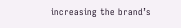increasing the brand’s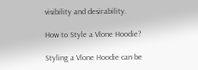visibility and desirability.

How to Style a Vlone Hoodie?

Styling a Vlone Hoodie can be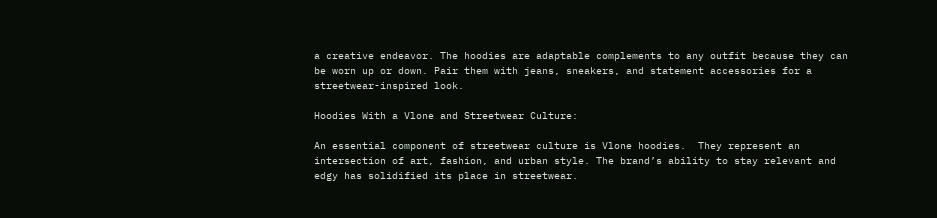a creative endeavor. The hoodies are adaptable complements to any outfit because they can be worn up or down. Pair them with jeans, sneakers, and statement accessories for a streetwear-inspired look.

Hoodies With a Vlone and Streetwear Culture:

An essential component of streetwear culture is Vlone hoodies.  They represent an intersection of art, fashion, and urban style. The brand’s ability to stay relevant and edgy has solidified its place in streetwear.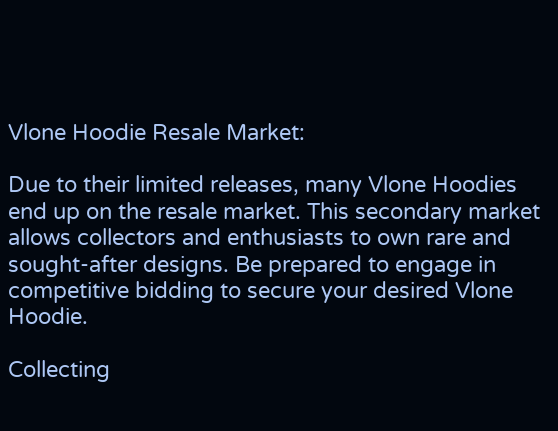Vlone Hoodie Resale Market:

Due to their limited releases, many Vlone Hoodies end up on the resale market. This secondary market allows collectors and enthusiasts to own rare and sought-after designs. Be prepared to engage in competitive bidding to secure your desired Vlone Hoodie.

Collecting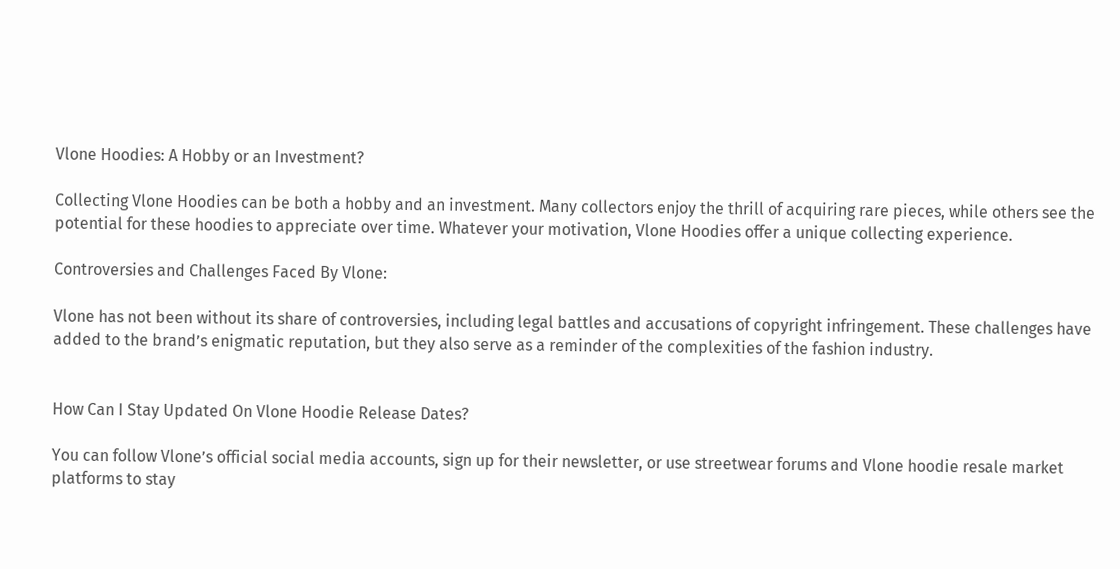Vlone Hoodies: A Hobby or an Investment?

Collecting Vlone Hoodies can be both a hobby and an investment. Many collectors enjoy the thrill of acquiring rare pieces, while others see the potential for these hoodies to appreciate over time. Whatever your motivation, Vlone Hoodies offer a unique collecting experience.

Controversies and Challenges Faced By Vlone:

Vlone has not been without its share of controversies, including legal battles and accusations of copyright infringement. These challenges have added to the brand’s enigmatic reputation, but they also serve as a reminder of the complexities of the fashion industry.


How Can I Stay Updated On Vlone Hoodie Release Dates?

You can follow Vlone’s official social media accounts, sign up for their newsletter, or use streetwear forums and Vlone hoodie resale market platforms to stay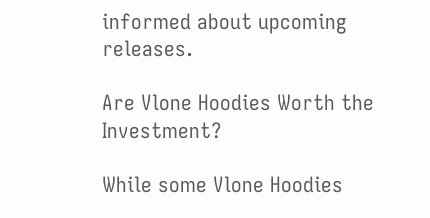informed about upcoming releases.

Are Vlone Hoodies Worth the Investment?

While some Vlone Hoodies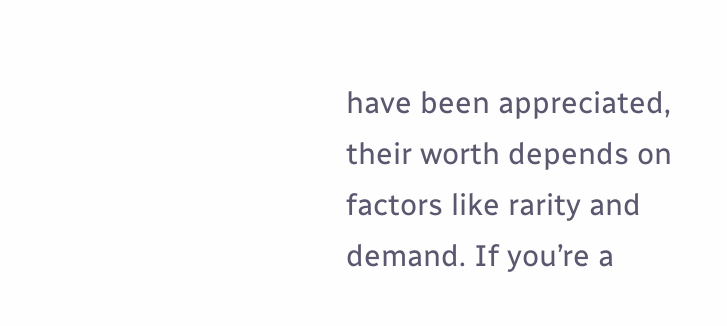have been appreciated, their worth depends on factors like rarity and demand. If you’re a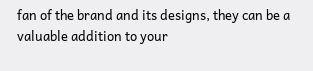fan of the brand and its designs, they can be a valuable addition to your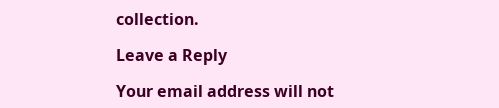collection.

Leave a Reply

Your email address will not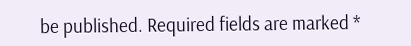be published. Required fields are marked *